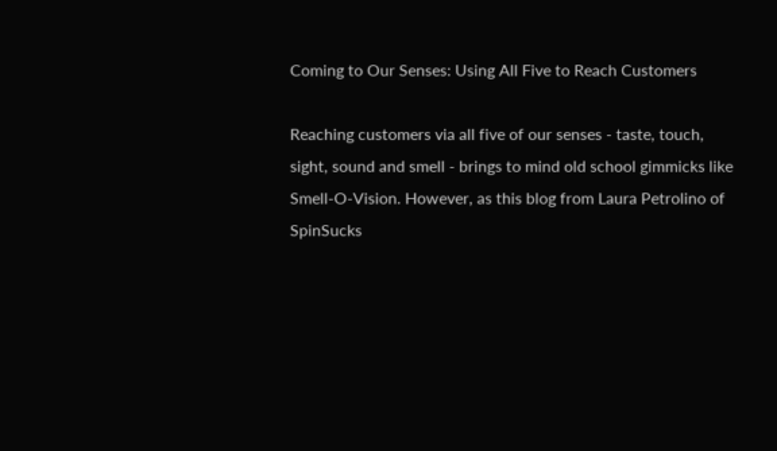Coming to Our Senses: Using All Five to Reach Customers

Reaching customers via all five of our senses - taste, touch, sight, sound and smell - brings to mind old school gimmicks like Smell-O-Vision. However, as this blog from Laura Petrolino of  SpinSucks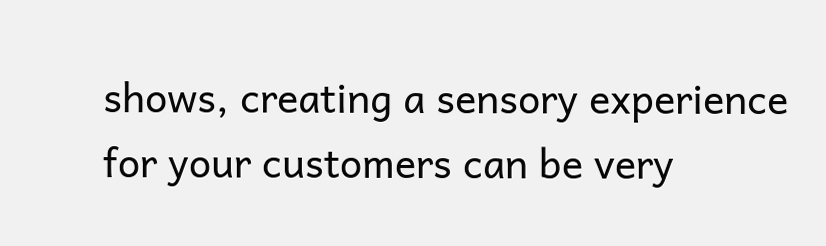shows, creating a sensory experience for your customers can be very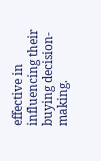effective in influencing their buying decision-making.